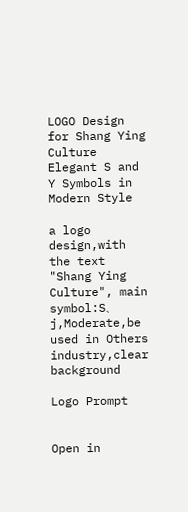LOGO Design for Shang Ying Culture Elegant S and Y Symbols in Modern Style

a logo design,with the text "Shang Ying Culture", main symbol:S、j,Moderate,be used in Others industry,clear background

Logo Prompt


Open in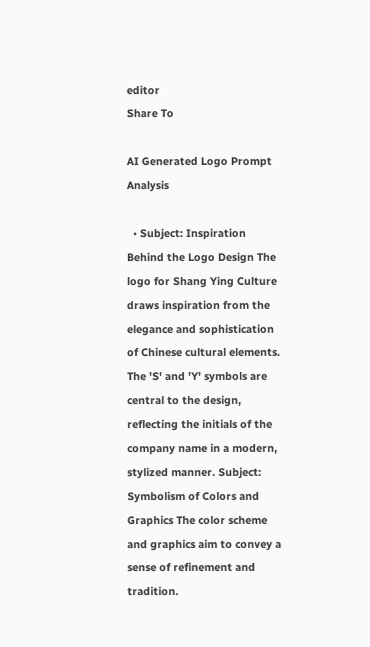editor
Share To

AI Generated Logo Prompt Analysis

  • Subject: Inspiration Behind the Logo Design The logo for Shang Ying Culture draws inspiration from the elegance and sophistication of Chinese cultural elements. The 'S' and 'Y' symbols are central to the design, reflecting the initials of the company name in a modern, stylized manner. Subject: Symbolism of Colors and Graphics The color scheme and graphics aim to convey a sense of refinement and tradition.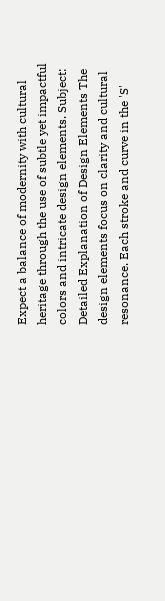Expect a balance of modernity with cultural heritage through the use of subtle yet impactful colors and intricate design elements. Subject: Detailed Explanation of Design Elements The design elements focus on clarity and cultural resonance. Each stroke and curve in the 'S'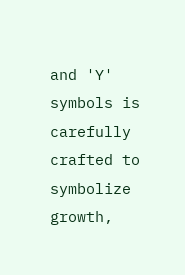and 'Y' symbols is carefully crafted to symbolize growth,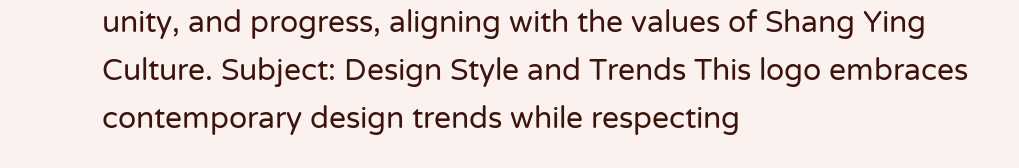unity, and progress, aligning with the values of Shang Ying Culture. Subject: Design Style and Trends This logo embraces contemporary design trends while respecting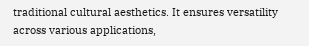traditional cultural aesthetics. It ensures versatility across various applications,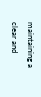maintaining a clear and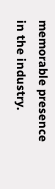memorable presence in the industry.